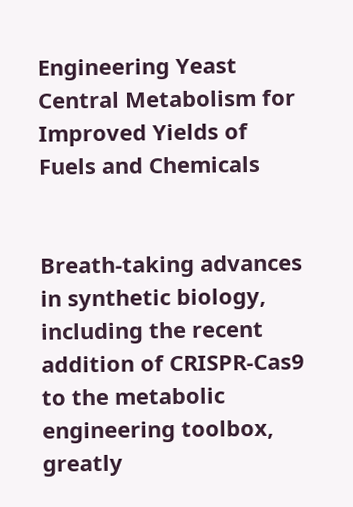Engineering Yeast Central Metabolism for Improved Yields of Fuels and Chemicals


Breath-taking advances in synthetic biology, including the recent addition of CRISPR-Cas9 to the metabolic engineering toolbox, greatly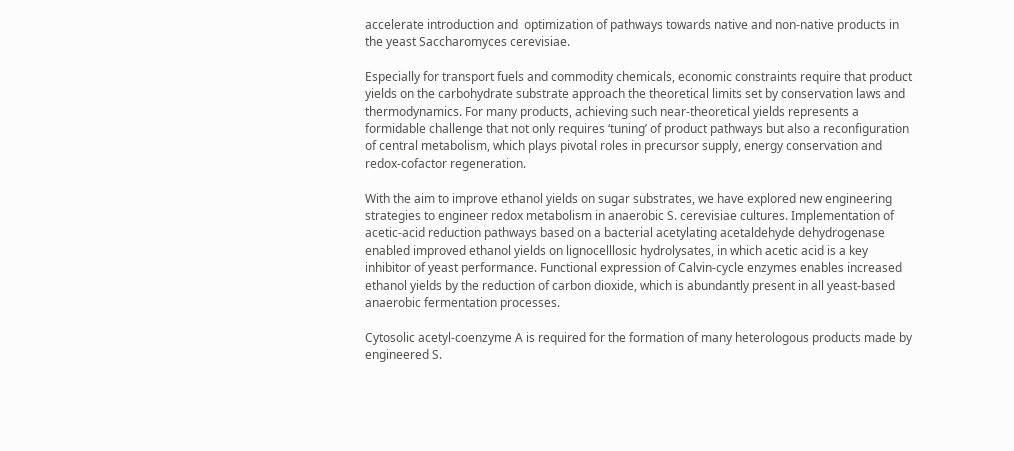accelerate introduction and  optimization of pathways towards native and non-native products in the yeast Saccharomyces cerevisiae.

Especially for transport fuels and commodity chemicals, economic constraints require that product yields on the carbohydrate substrate approach the theoretical limits set by conservation laws and thermodynamics. For many products, achieving such near-theoretical yields represents a formidable challenge that not only requires ‘tuning’ of product pathways but also a reconfiguration of central metabolism, which plays pivotal roles in precursor supply, energy conservation and redox-cofactor regeneration.

With the aim to improve ethanol yields on sugar substrates, we have explored new engineering strategies to engineer redox metabolism in anaerobic S. cerevisiae cultures. Implementation of acetic-acid reduction pathways based on a bacterial acetylating acetaldehyde dehydrogenase enabled improved ethanol yields on lignocelllosic hydrolysates, in which acetic acid is a key inhibitor of yeast performance. Functional expression of Calvin-cycle enzymes enables increased ethanol yields by the reduction of carbon dioxide, which is abundantly present in all yeast-based anaerobic fermentation processes.

Cytosolic acetyl-coenzyme A is required for the formation of many heterologous products made by engineered S.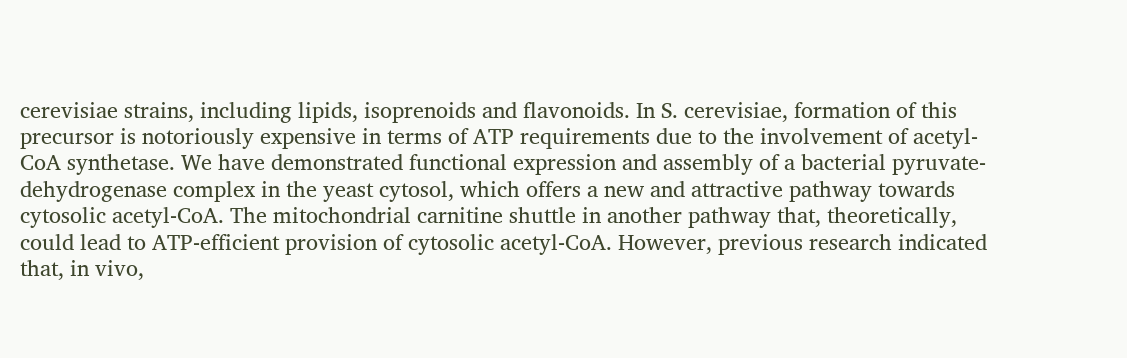cerevisiae strains, including lipids, isoprenoids and flavonoids. In S. cerevisiae, formation of this precursor is notoriously expensive in terms of ATP requirements due to the involvement of acetyl-CoA synthetase. We have demonstrated functional expression and assembly of a bacterial pyruvate-dehydrogenase complex in the yeast cytosol, which offers a new and attractive pathway towards cytosolic acetyl-CoA. The mitochondrial carnitine shuttle in another pathway that, theoretically, could lead to ATP-efficient provision of cytosolic acetyl-CoA. However, previous research indicated that, in vivo,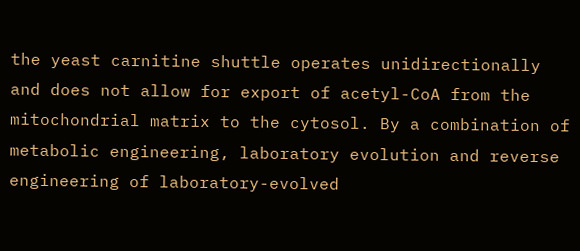the yeast carnitine shuttle operates unidirectionally and does not allow for export of acetyl-CoA from the mitochondrial matrix to the cytosol. By a combination of metabolic engineering, laboratory evolution and reverse engineering of laboratory-evolved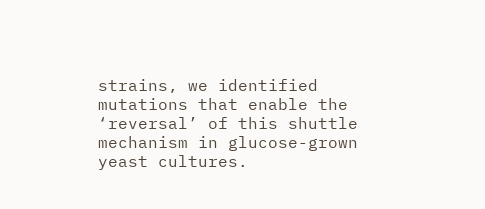strains, we identified mutations that enable the ‘reversal’ of this shuttle mechanism in glucose-grown yeast cultures.